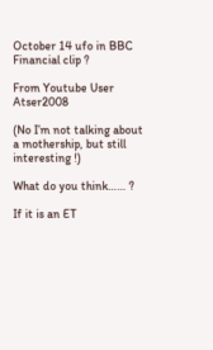October 14 ufo in BBC Financial clip ?

From Youtube User Atser2008

(No I’m not talking about a mothership, but still interesting !)

What do you think…… ?

If it is an ET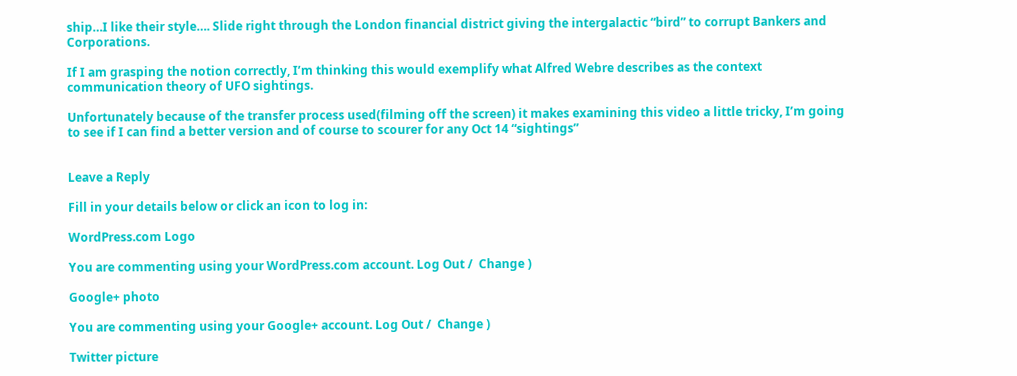ship…I like their style…. Slide right through the London financial district giving the intergalactic “bird” to corrupt Bankers and Corporations.

If I am grasping the notion correctly, I’m thinking this would exemplify what Alfred Webre describes as the context communication theory of UFO sightings.

Unfortunately because of the transfer process used(filming off the screen) it makes examining this video a little tricky, I’m going to see if I can find a better version and of course to scourer for any Oct 14 “sightings”


Leave a Reply

Fill in your details below or click an icon to log in:

WordPress.com Logo

You are commenting using your WordPress.com account. Log Out /  Change )

Google+ photo

You are commenting using your Google+ account. Log Out /  Change )

Twitter picture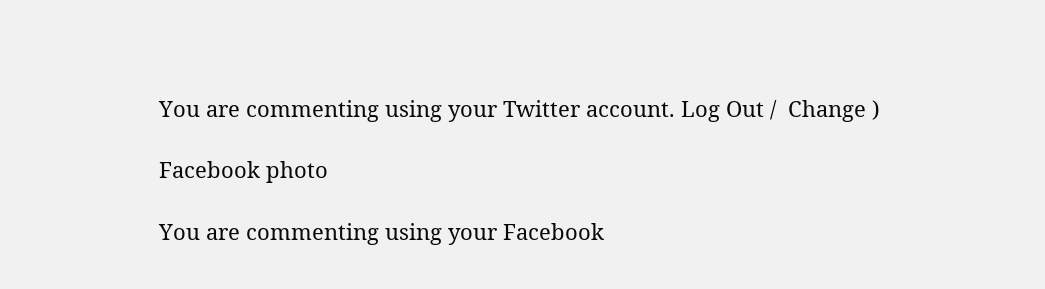You are commenting using your Twitter account. Log Out /  Change )

Facebook photo

You are commenting using your Facebook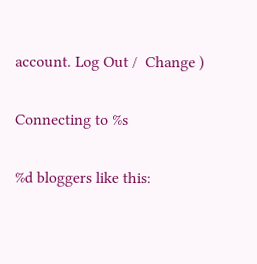account. Log Out /  Change )

Connecting to %s

%d bloggers like this: